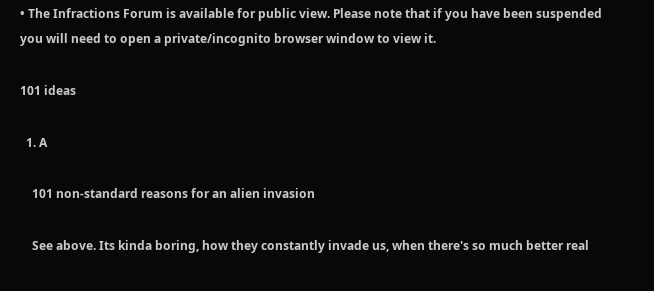• The Infractions Forum is available for public view. Please note that if you have been suspended you will need to open a private/incognito browser window to view it.

101 ideas

  1. A

    101 non-standard reasons for an alien invasion

    See above. Its kinda boring, how they constantly invade us, when there's so much better real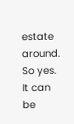estate around. So yes. It can be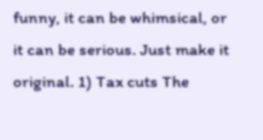funny, it can be whimsical, or it can be serious. Just make it original. 1) Tax cuts The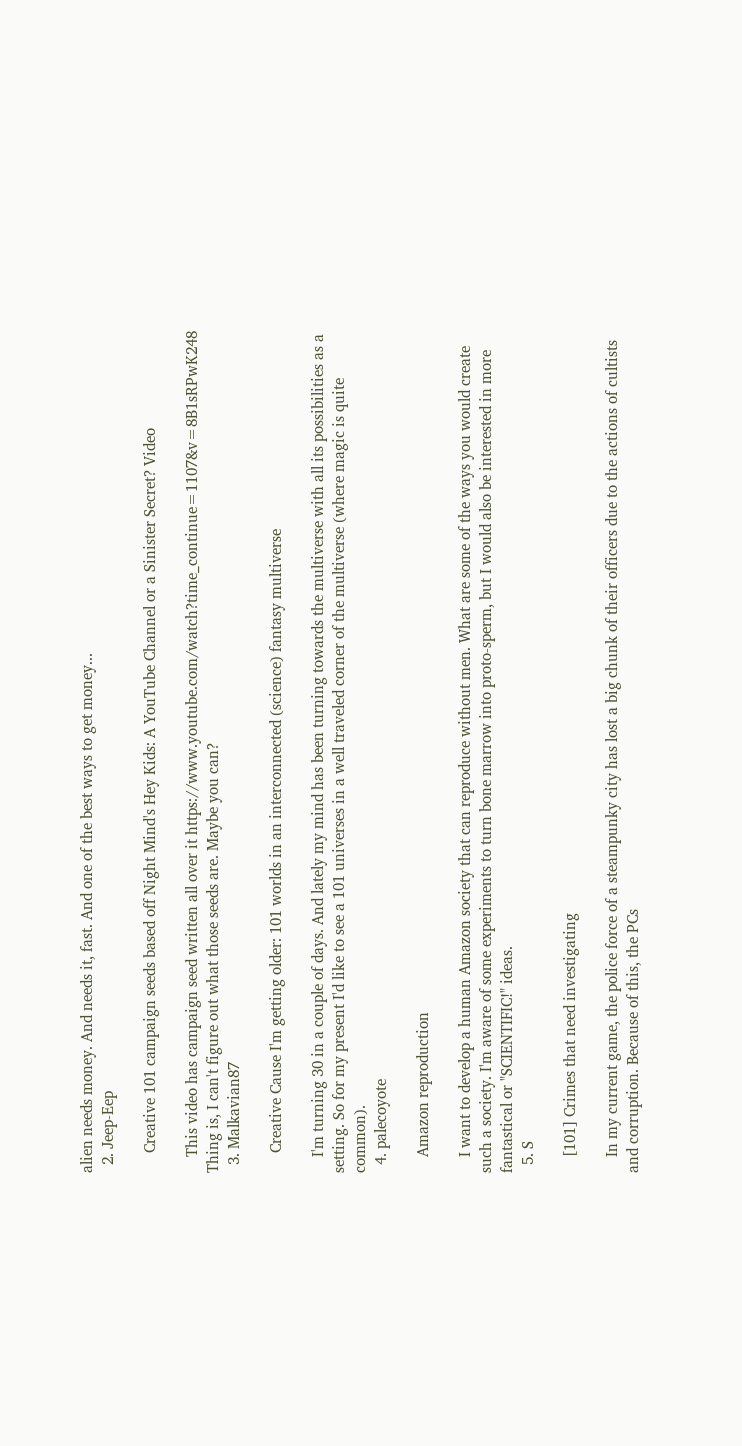alien needs money. And needs it, fast. And one of the best ways to get money...
  2. Jeep-Eep

     Creative 101 campaign seeds based off Night Mind's Hey Kids: A YouTube Channel or a Sinister Secret? Video

    This video has campaign seed written all over it https://www.youtube.com/watch?time_continue=1107&v=8B1sRPwK248 Thing is, I can't figure out what those seeds are. Maybe you can?
  3. Malkavian87

     Creative Cause I'm getting older: 101 worlds in an interconnected (science) fantasy multiverse

    I'm turning 30 in a couple of days. And lately my mind has been turning towards the multiverse with all its possibilities as a setting. So for my present I'd like to see a 101 universes in a well traveled corner of the multiverse (where magic is quite common).
  4. palecoyote

    Amazon reproduction

    I want to develop a human Amazon society that can reproduce without men. What are some of the ways you would create such a society. I'm aware of some experiments to turn bone marrow into proto-sperm, but I would also be interested in more fantastical or "SCIENTIFIC!" ideas.
  5. S

    [101] Crimes that need investigating

    In my current game, the police force of a steampunky city has lost a big chunk of their officers due to the actions of cultists and corruption. Because of this, the PCs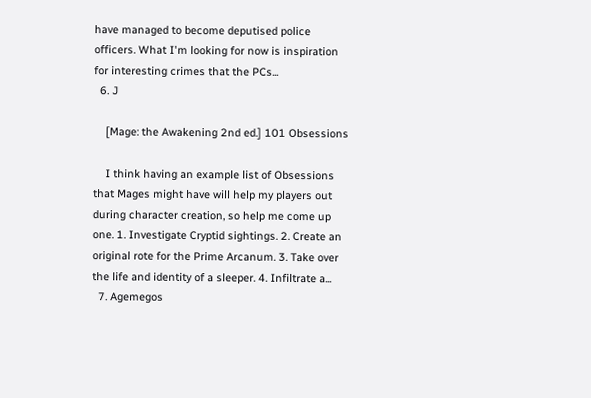have managed to become deputised police officers. What I'm looking for now is inspiration for interesting crimes that the PCs...
  6. J

    [Mage: the Awakening 2nd ed.] 101 Obsessions

    I think having an example list of Obsessions that Mages might have will help my players out during character creation, so help me come up one. 1. Investigate Cryptid sightings. 2. Create an original rote for the Prime Arcanum. 3. Take over the life and identity of a sleeper. 4. Infiltrate a...
  7. Agemegos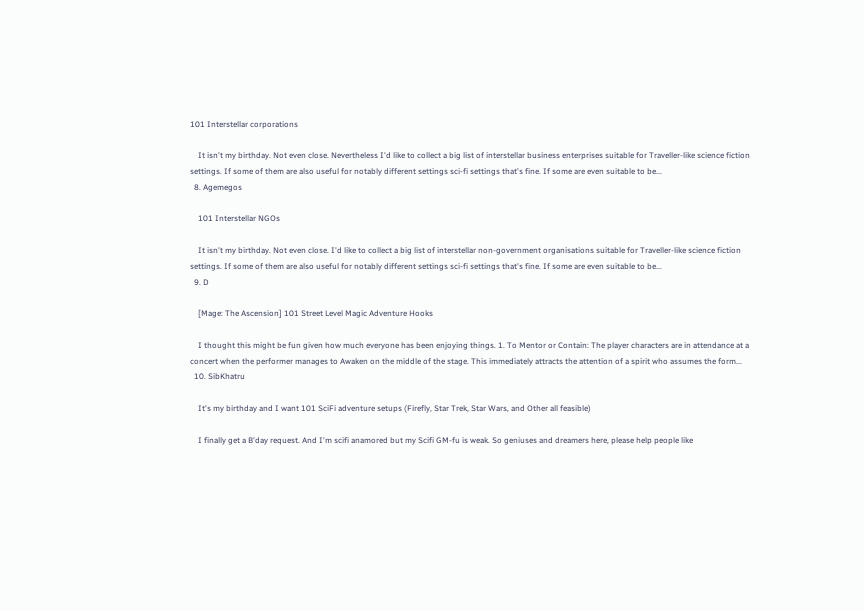101 Interstellar corporations

    It isn't my birthday. Not even close. Nevertheless I'd like to collect a big list of interstellar business enterprises suitable for Traveller-like science fiction settings. If some of them are also useful for notably different settings sci-fi settings that's fine. If some are even suitable to be...
  8. Agemegos

    101 Interstellar NGOs

    It isn't my birthday. Not even close. I'd like to collect a big list of interstellar non-government organisations suitable for Traveller-like science fiction settings. If some of them are also useful for notably different settings sci-fi settings that's fine. If some are even suitable to be...
  9. D

    [Mage: The Ascension] 101 Street Level Magic Adventure Hooks

    I thought this might be fun given how much everyone has been enjoying things. 1. To Mentor or Contain: The player characters are in attendance at a concert when the performer manages to Awaken on the middle of the stage. This immediately attracts the attention of a spirit who assumes the form...
  10. SibKhatru

    It's my birthday and I want 101 SciFi adventure setups (Firefly, Star Trek, Star Wars, and Other all feasible)

    I finally get a B'day request. And I'm scifi anamored but my Scifi GM-fu is weak. So geniuses and dreamers here, please help people like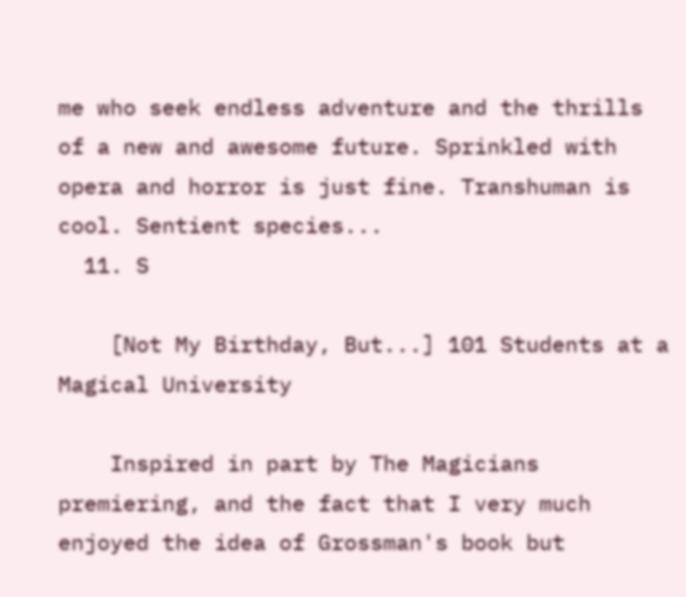me who seek endless adventure and the thrills of a new and awesome future. Sprinkled with opera and horror is just fine. Transhuman is cool. Sentient species...
  11. S

    [Not My Birthday, But...] 101 Students at a Magical University

    Inspired in part by The Magicians premiering, and the fact that I very much enjoyed the idea of Grossman's book but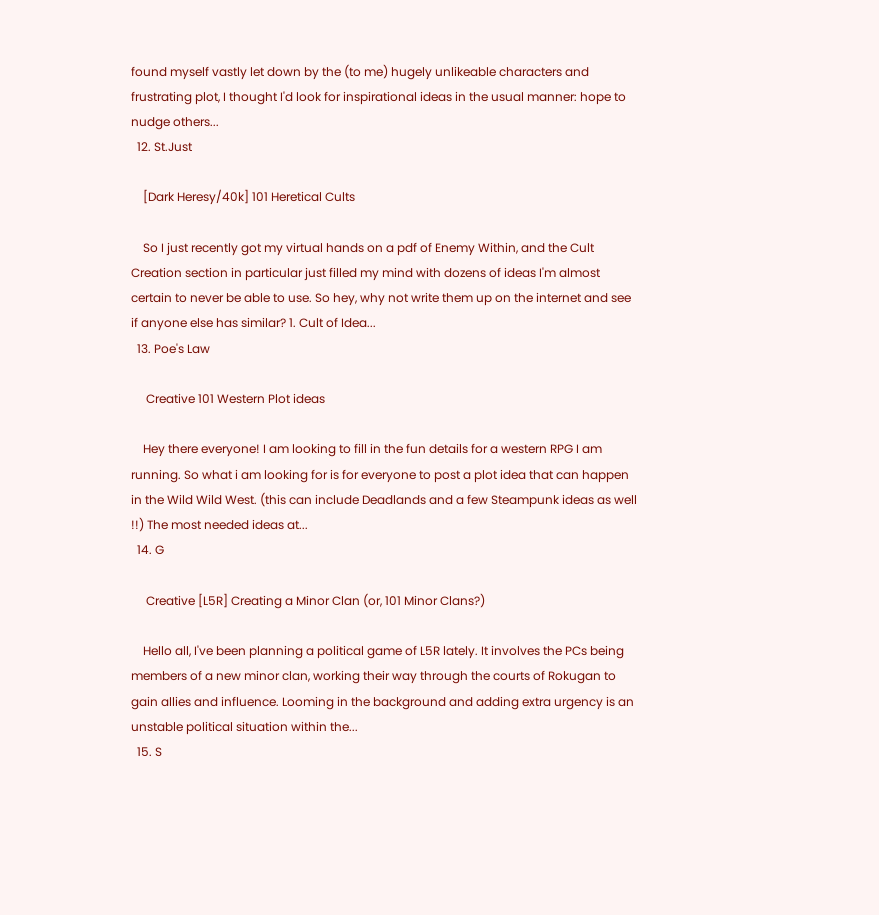found myself vastly let down by the (to me) hugely unlikeable characters and frustrating plot, I thought I'd look for inspirational ideas in the usual manner: hope to nudge others...
  12. St.Just

    [Dark Heresy/40k] 101 Heretical Cults

    So I just recently got my virtual hands on a pdf of Enemy Within, and the Cult Creation section in particular just filled my mind with dozens of ideas I'm almost certain to never be able to use. So hey, why not write them up on the internet and see if anyone else has similar? 1. Cult of Idea...
  13. Poe's Law

     Creative 101 Western Plot ideas

    Hey there everyone! I am looking to fill in the fun details for a western RPG I am running. So what i am looking for is for everyone to post a plot idea that can happen in the Wild Wild West. (this can include Deadlands and a few Steampunk ideas as well !!) The most needed ideas at...
  14. G

     Creative [L5R] Creating a Minor Clan (or, 101 Minor Clans?)

    Hello all, I've been planning a political game of L5R lately. It involves the PCs being members of a new minor clan, working their way through the courts of Rokugan to gain allies and influence. Looming in the background and adding extra urgency is an unstable political situation within the...
  15. S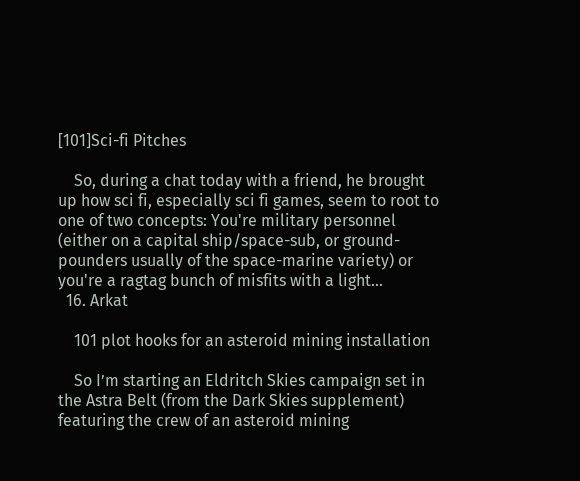[101]Sci-fi Pitches

    So, during a chat today with a friend, he brought up how sci fi, especially sci fi games, seem to root to one of two concepts: You're military personnel (either on a capital ship/space-sub, or ground-pounders usually of the space-marine variety) or you're a ragtag bunch of misfits with a light...
  16. Arkat

    101 plot hooks for an asteroid mining installation

    So I’m starting an Eldritch Skies campaign set in the Astra Belt (from the Dark Skies supplement) featuring the crew of an asteroid mining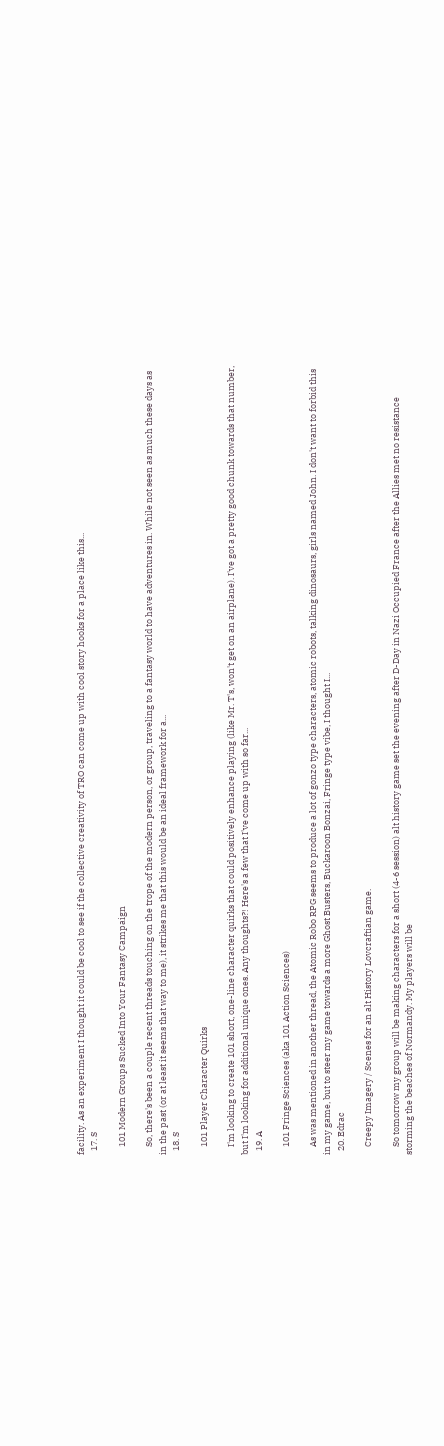facility. As an experiment I thought it could be cool to see if the collective creativity of TRO can come up with cool story hooks for a place like this...
  17. S

    101 Modern Groups Sucked Into Your Fantasy Campaign

    So, there's been a couple recent threads touching on the trope of the modern person, or group, traveling to a fantasy world to have adventures in. While not seen as much these days as in the past (or at least it seems that way to me), it strikes me that this would be an ideal framework for a...
  18. S

    101 Player Character Quirks

    I'm looking to create 101 short, one-line character quirks that could positively enhance playing (like Mr. T's, won't get on an airplane). I've got a pretty good chunk towards that number, but I'm looking for additional unique ones. Any thoughts?! Here's a few that I've come up with so far...
  19. A

    101 Fringe Sciences (aka 101 Action Sciences)

    As was mentioned in another thread, the Atomic Robo RPG seems to produce a lot of gonzo type characters, atomic robots, talking dinosaurs, girls named John. I don't want to forbid this in my game, but to steer my game towards a more Ghost Busters, Buckaroon Bonzai, Fringe type vibe, I thought I...
  20. Edrac

    Creepy Imagery / Scenes for an alt History Lovcraftian game.

    So tomorrow my group will be making characters for a short (4-6 session) alt history game set the evening after D-Day in Nazi Occupied France after the Allies met no resistance storming the beaches of Normandy. My players will be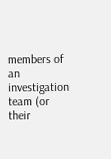members of an investigation team (or their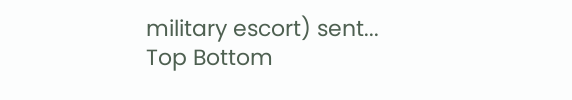military escort) sent...
Top Bottom